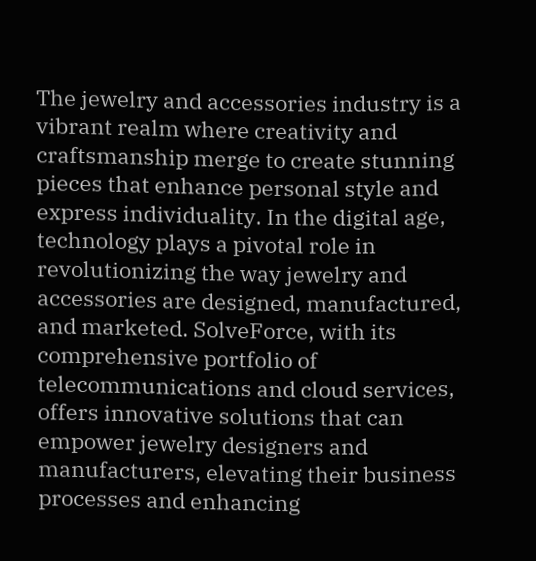The jewelry and accessories industry is a vibrant realm where creativity and craftsmanship merge to create stunning pieces that enhance personal style and express individuality. In the digital age, technology plays a pivotal role in revolutionizing the way jewelry and accessories are designed, manufactured, and marketed. SolveForce, with its comprehensive portfolio of telecommunications and cloud services, offers innovative solutions that can empower jewelry designers and manufacturers, elevating their business processes and enhancing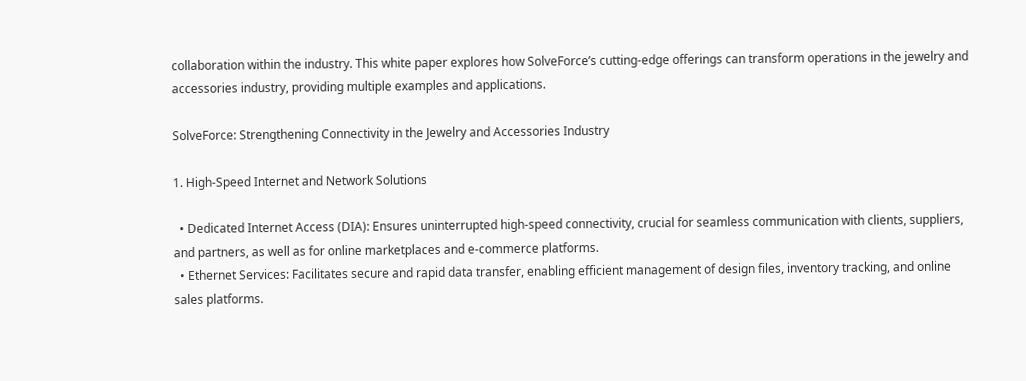collaboration within the industry. This white paper explores how SolveForce’s cutting-edge offerings can transform operations in the jewelry and accessories industry, providing multiple examples and applications.

SolveForce: Strengthening Connectivity in the Jewelry and Accessories Industry

1. High-Speed Internet and Network Solutions

  • Dedicated Internet Access (DIA): Ensures uninterrupted high-speed connectivity, crucial for seamless communication with clients, suppliers, and partners, as well as for online marketplaces and e-commerce platforms.
  • Ethernet Services: Facilitates secure and rapid data transfer, enabling efficient management of design files, inventory tracking, and online sales platforms.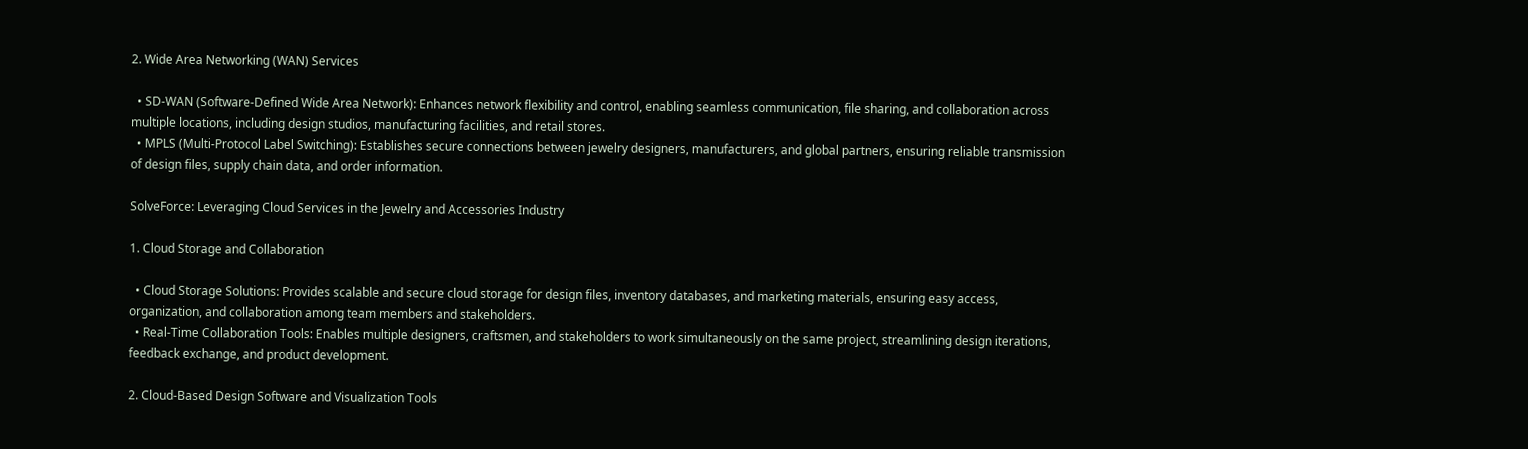2. Wide Area Networking (WAN) Services

  • SD-WAN (Software-Defined Wide Area Network): Enhances network flexibility and control, enabling seamless communication, file sharing, and collaboration across multiple locations, including design studios, manufacturing facilities, and retail stores.
  • MPLS (Multi-Protocol Label Switching): Establishes secure connections between jewelry designers, manufacturers, and global partners, ensuring reliable transmission of design files, supply chain data, and order information.

SolveForce: Leveraging Cloud Services in the Jewelry and Accessories Industry

1. Cloud Storage and Collaboration

  • Cloud Storage Solutions: Provides scalable and secure cloud storage for design files, inventory databases, and marketing materials, ensuring easy access, organization, and collaboration among team members and stakeholders.
  • Real-Time Collaboration Tools: Enables multiple designers, craftsmen, and stakeholders to work simultaneously on the same project, streamlining design iterations, feedback exchange, and product development.

2. Cloud-Based Design Software and Visualization Tools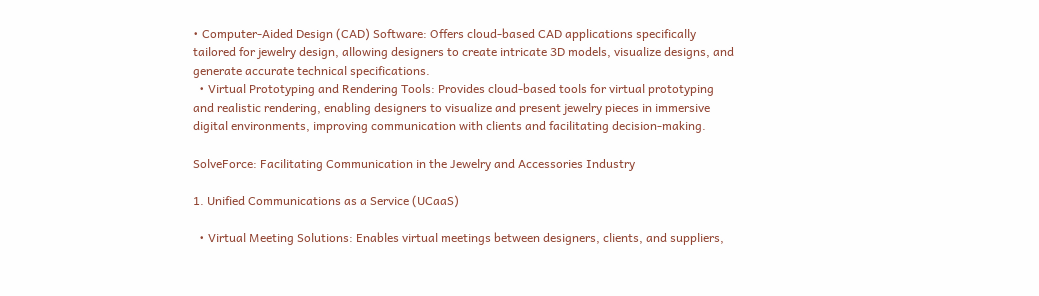• Computer-Aided Design (CAD) Software: Offers cloud-based CAD applications specifically tailored for jewelry design, allowing designers to create intricate 3D models, visualize designs, and generate accurate technical specifications.
  • Virtual Prototyping and Rendering Tools: Provides cloud-based tools for virtual prototyping and realistic rendering, enabling designers to visualize and present jewelry pieces in immersive digital environments, improving communication with clients and facilitating decision-making.

SolveForce: Facilitating Communication in the Jewelry and Accessories Industry

1. Unified Communications as a Service (UCaaS)

  • Virtual Meeting Solutions: Enables virtual meetings between designers, clients, and suppliers,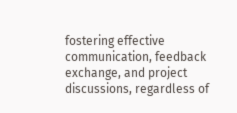fostering effective communication, feedback exchange, and project discussions, regardless of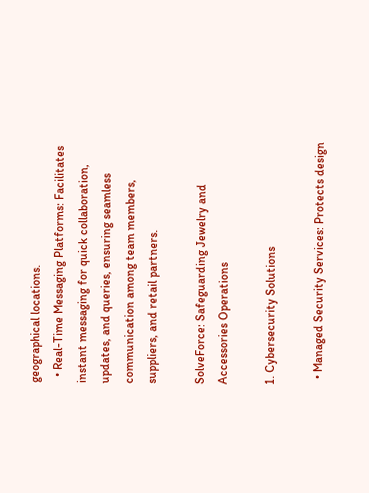geographical locations.
  • Real-Time Messaging Platforms: Facilitates instant messaging for quick collaboration, updates, and queries, ensuring seamless communication among team members, suppliers, and retail partners.

SolveForce: Safeguarding Jewelry and Accessories Operations

1. Cybersecurity Solutions

  • Managed Security Services: Protects design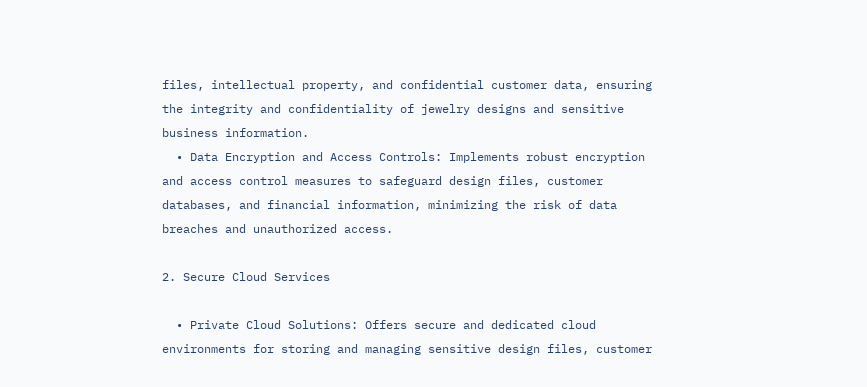files, intellectual property, and confidential customer data, ensuring the integrity and confidentiality of jewelry designs and sensitive business information.
  • Data Encryption and Access Controls: Implements robust encryption and access control measures to safeguard design files, customer databases, and financial information, minimizing the risk of data breaches and unauthorized access.

2. Secure Cloud Services

  • Private Cloud Solutions: Offers secure and dedicated cloud environments for storing and managing sensitive design files, customer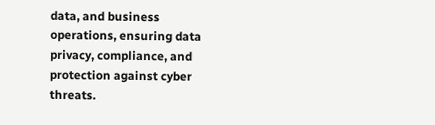data, and business operations, ensuring data privacy, compliance, and protection against cyber threats.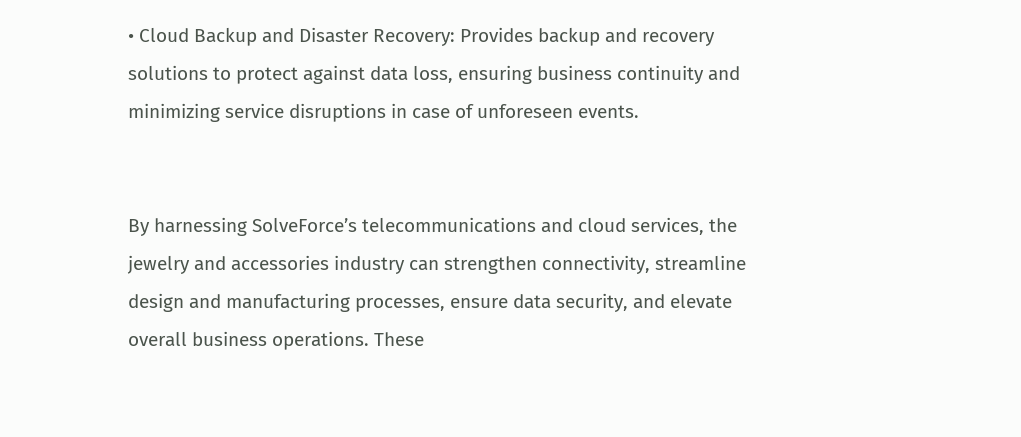• Cloud Backup and Disaster Recovery: Provides backup and recovery solutions to protect against data loss, ensuring business continuity and minimizing service disruptions in case of unforeseen events.


By harnessing SolveForce’s telecommunications and cloud services, the jewelry and accessories industry can strengthen connectivity, streamline design and manufacturing processes, ensure data security, and elevate overall business operations. These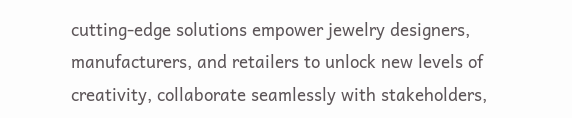cutting-edge solutions empower jewelry designers, manufacturers, and retailers to unlock new levels of creativity, collaborate seamlessly with stakeholders,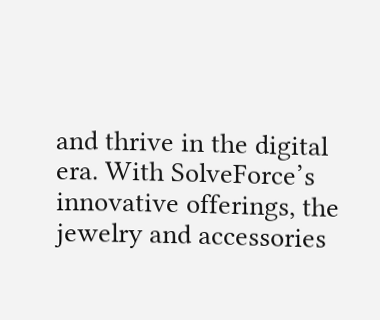and thrive in the digital era. With SolveForce’s innovative offerings, the jewelry and accessories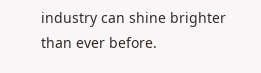industry can shine brighter than ever before.